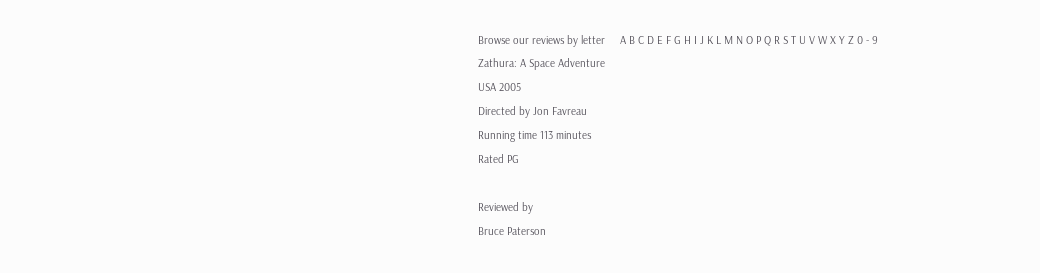Browse our reviews by letter     A B C D E F G H I J K L M N O P Q R S T U V W X Y Z 0 - 9
Zathura: A Space Adventure
USA 2005
Directed by Jon Favreau
Running time 113 minutes
Rated PG

Reviewed by
Bruce Paterson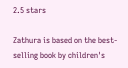2.5 stars

Zathura is based on the best-selling book by children's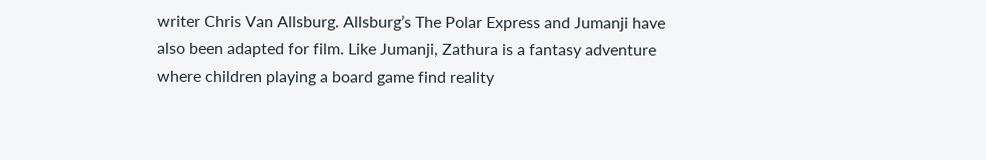writer Chris Van Allsburg. Allsburg’s The Polar Express and Jumanji have also been adapted for film. Like Jumanji, Zathura is a fantasy adventure where children playing a board game find reality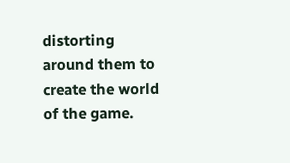distorting around them to create the world of the game.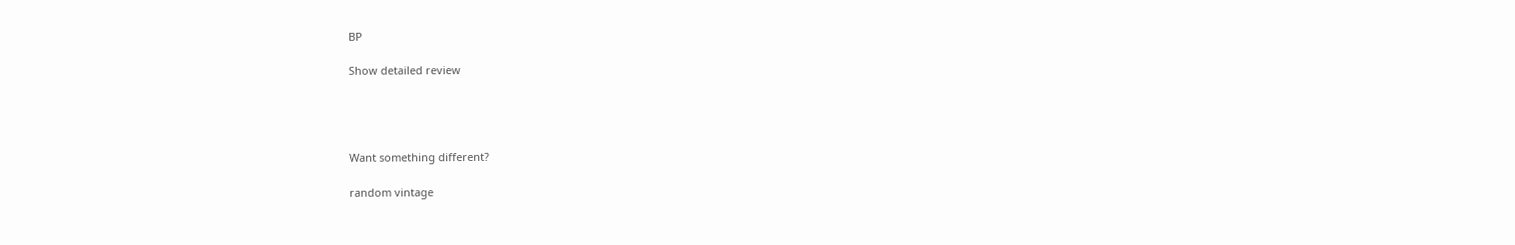BP

Show detailed review




Want something different?

random vintage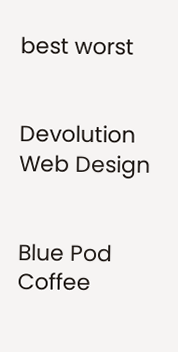best worst


Devolution Web Design


Blue Pod Coffee